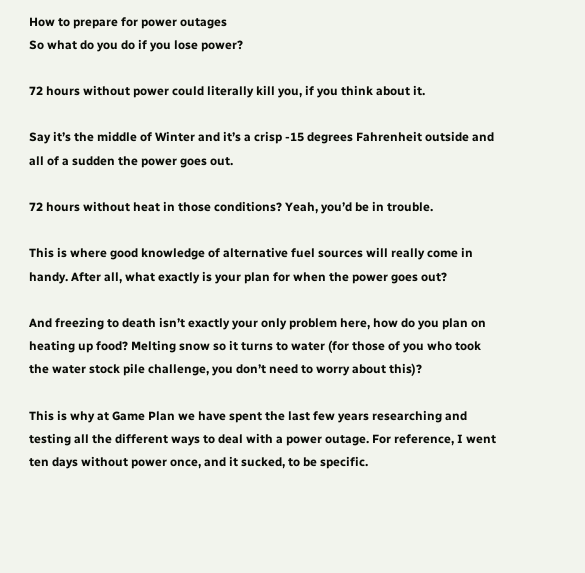How to prepare for power outages
So what do you do if you lose power?

72 hours without power could literally kill you, if you think about it.

Say it’s the middle of Winter and it’s a crisp -15 degrees Fahrenheit outside and all of a sudden the power goes out.

72 hours without heat in those conditions? Yeah, you’d be in trouble.

This is where good knowledge of alternative fuel sources will really come in handy. After all, what exactly is your plan for when the power goes out?

And freezing to death isn’t exactly your only problem here, how do you plan on heating up food? Melting snow so it turns to water (for those of you who took the water stock pile challenge, you don’t need to worry about this)?

This is why at Game Plan we have spent the last few years researching and testing all the different ways to deal with a power outage. For reference, I went ten days without power once, and it sucked, to be specific.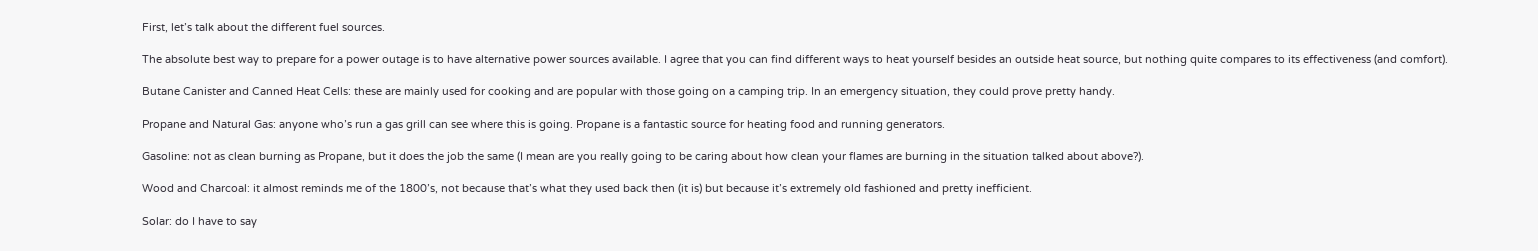First, let’s talk about the different fuel sources.

The absolute best way to prepare for a power outage is to have alternative power sources available. I agree that you can find different ways to heat yourself besides an outside heat source, but nothing quite compares to its effectiveness (and comfort).

Butane Canister and Canned Heat Cells: these are mainly used for cooking and are popular with those going on a camping trip. In an emergency situation, they could prove pretty handy.

Propane and Natural Gas: anyone who’s run a gas grill can see where this is going. Propane is a fantastic source for heating food and running generators.

Gasoline: not as clean burning as Propane, but it does the job the same (I mean are you really going to be caring about how clean your flames are burning in the situation talked about above?).

Wood and Charcoal: it almost reminds me of the 1800’s, not because that’s what they used back then (it is) but because it’s extremely old fashioned and pretty inefficient.

Solar: do I have to say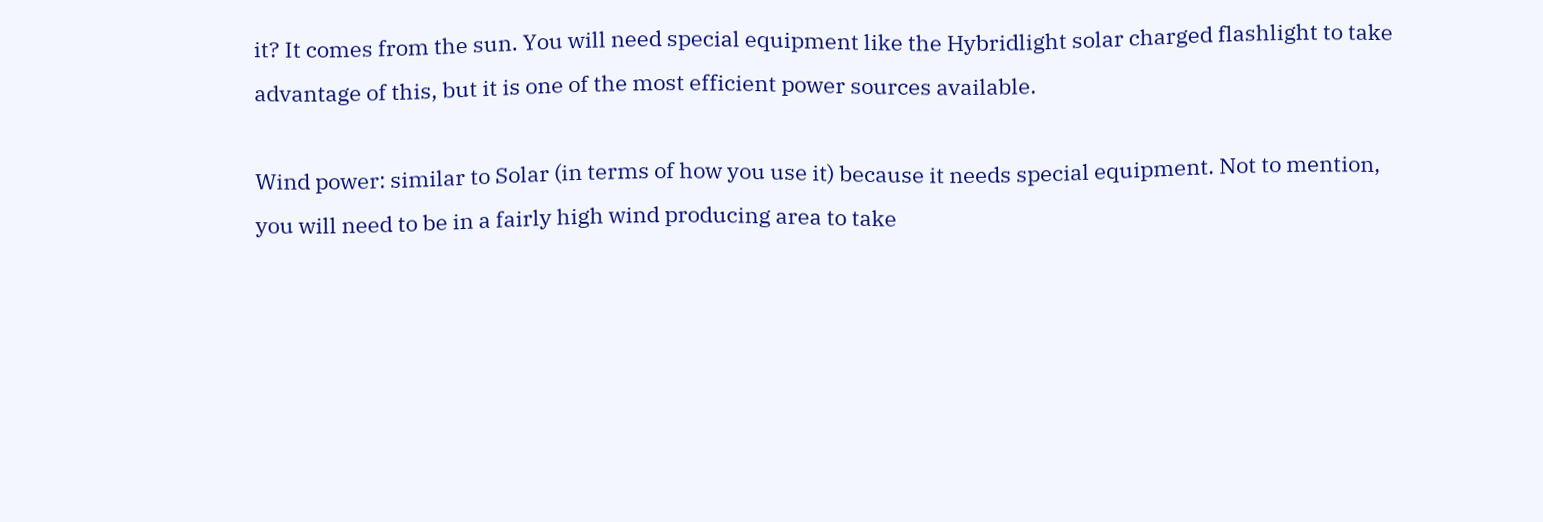it? It comes from the sun. You will need special equipment like the Hybridlight solar charged flashlight to take advantage of this, but it is one of the most efficient power sources available.

Wind power: similar to Solar (in terms of how you use it) because it needs special equipment. Not to mention, you will need to be in a fairly high wind producing area to take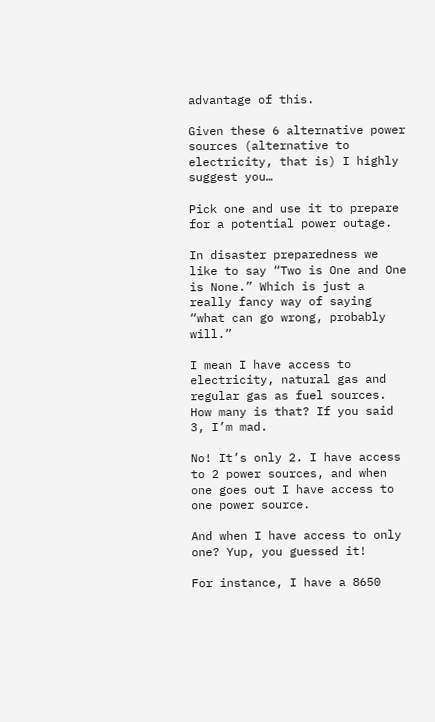advantage of this.

Given these 6 alternative power sources (alternative to electricity, that is) I highly suggest you…

Pick one and use it to prepare for a potential power outage.

In disaster preparedness we like to say “Two is One and One is None.” Which is just a really fancy way of saying “what can go wrong, probably will.”

I mean I have access to electricity, natural gas and regular gas as fuel sources. How many is that? If you said 3, I’m mad.

No! It’s only 2. I have access to 2 power sources, and when one goes out I have access to one power source.

And when I have access to only one? Yup, you guessed it!

For instance, I have a 8650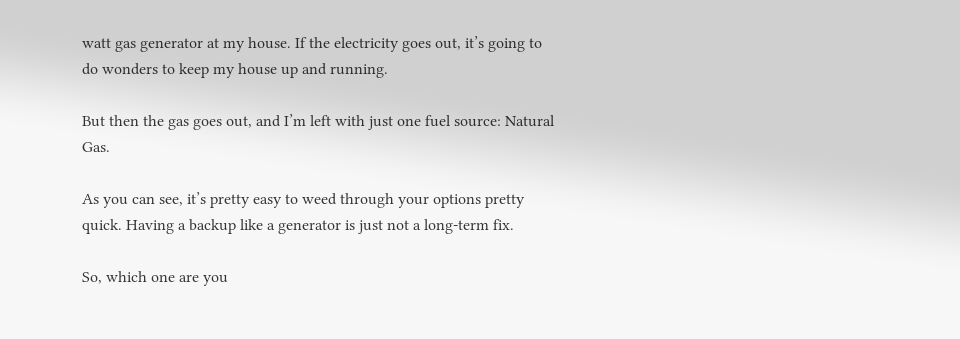watt gas generator at my house. If the electricity goes out, it’s going to do wonders to keep my house up and running.

But then the gas goes out, and I’m left with just one fuel source: Natural Gas.

As you can see, it’s pretty easy to weed through your options pretty quick. Having a backup like a generator is just not a long-term fix.

So, which one are you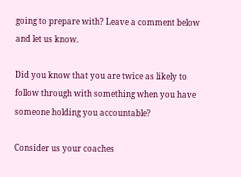going to prepare with? Leave a comment below and let us know.

Did you know that you are twice as likely to follow through with something when you have someone holding you accountable?

Consider us your coaches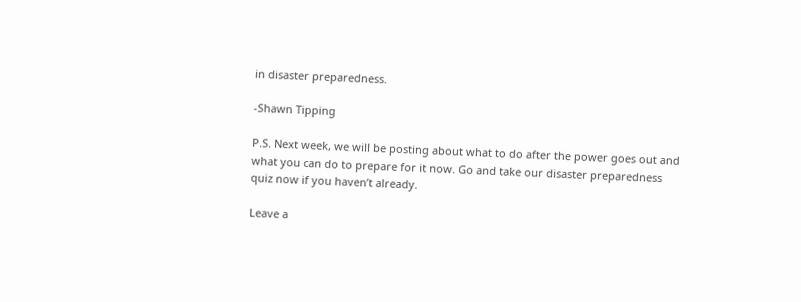in disaster preparedness.

-Shawn Tipping

P.S. Next week, we will be posting about what to do after the power goes out and what you can do to prepare for it now. Go and take our disaster preparedness quiz now if you haven’t already.

Leave a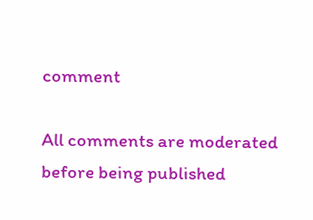comment

All comments are moderated before being published